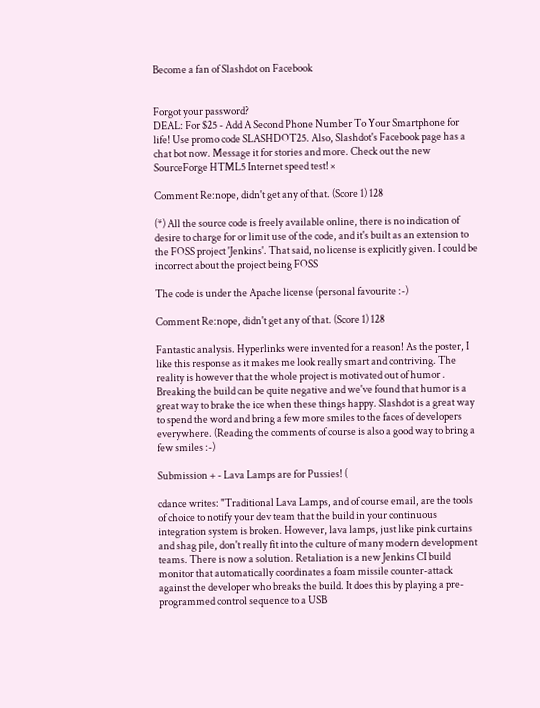Become a fan of Slashdot on Facebook


Forgot your password?
DEAL: For $25 - Add A Second Phone Number To Your Smartphone for life! Use promo code SLASHDOT25. Also, Slashdot's Facebook page has a chat bot now. Message it for stories and more. Check out the new SourceForge HTML5 Internet speed test! ×

Comment Re:nope, didn't get any of that. (Score 1) 128

(*) All the source code is freely available online, there is no indication of desire to charge for or limit use of the code, and it's built as an extension to the FOSS project 'Jenkins'. That said, no license is explicitly given. I could be incorrect about the project being FOSS

The code is under the Apache license (personal favourite :-)

Comment Re:nope, didn't get any of that. (Score 1) 128

Fantastic analysis. Hyperlinks were invented for a reason! As the poster, I like this response as it makes me look really smart and contriving. The reality is however that the whole project is motivated out of humor . Breaking the build can be quite negative and we've found that humor is a great way to brake the ice when these things happy. Slashdot is a great way to spend the word and bring a few more smiles to the faces of developers everywhere. (Reading the comments of course is also a good way to bring a few smiles :-)

Submission + - Lava Lamps are for Pussies! (

cdance writes: "Traditional Lava Lamps, and of course email, are the tools of choice to notify your dev team that the build in your continuous integration system is broken. However, lava lamps, just like pink curtains and shag pile, don't really fit into the culture of many modern development teams. There is now a solution. Retaliation is a new Jenkins CI build monitor that automatically coordinates a foam missile counter-attack against the developer who breaks the build. It does this by playing a pre-programmed control sequence to a USB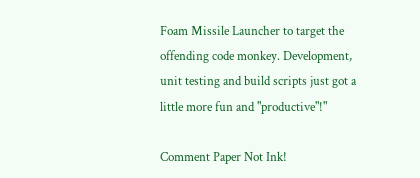Foam Missile Launcher to target the offending code monkey. Development, unit testing and build scripts just got a little more fun and "productive"!"

Comment Paper Not Ink!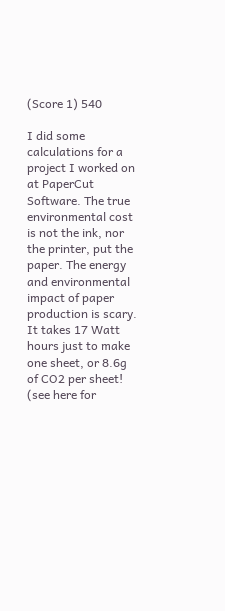(Score 1) 540

I did some calculations for a project I worked on at PaperCut Software. The true environmental cost is not the ink, nor the printer, put the paper. The energy and environmental impact of paper production is scary. It takes 17 Watt hours just to make one sheet, or 8.6g of CO2 per sheet! (see here for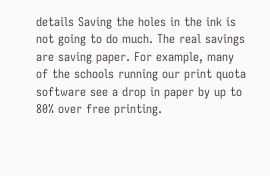details Saving the holes in the ink is not going to do much. The real savings are saving paper. For example, many of the schools running our print quota software see a drop in paper by up to 80% over free printing.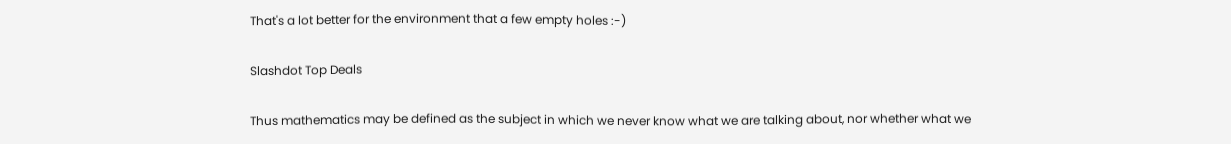That's a lot better for the environment that a few empty holes :-)

Slashdot Top Deals

Thus mathematics may be defined as the subject in which we never know what we are talking about, nor whether what we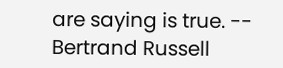are saying is true. -- Bertrand Russell